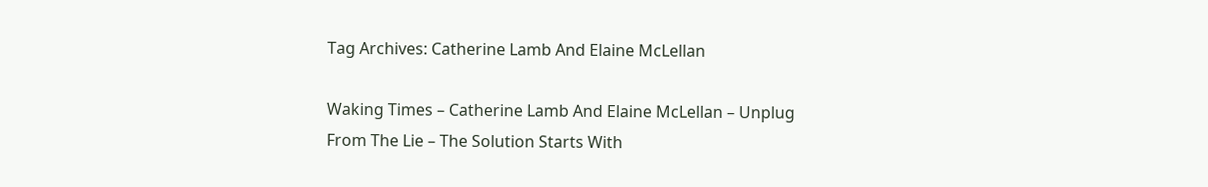Tag Archives: Catherine Lamb And Elaine McLellan

Waking Times – Catherine Lamb And Elaine McLellan – Unplug From The Lie – The Solution Starts With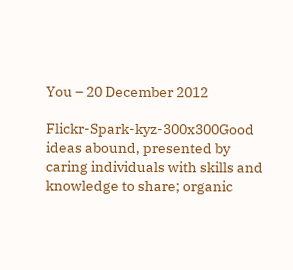You – 20 December 2012

Flickr-Spark-kyz-300x300Good ideas abound, presented by caring individuals with skills and knowledge to share; organic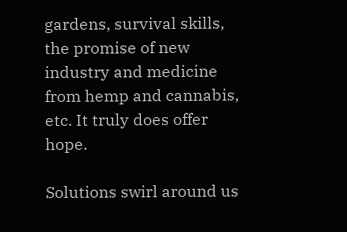gardens, survival skills, the promise of new industry and medicine from hemp and cannabis, etc. It truly does offer hope.

Solutions swirl around us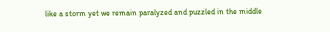like a storm yet we remain paralyzed and puzzled in the middle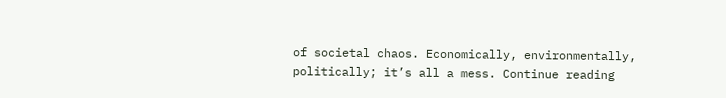of societal chaos. Economically, environmentally, politically; it’s all a mess. Continue reading